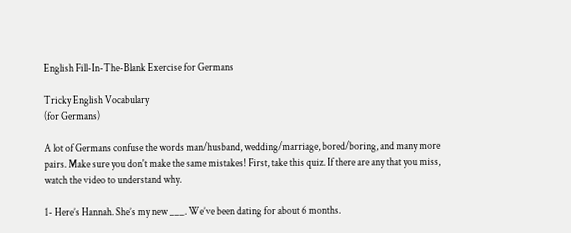English Fill-In-The-Blank Exercise for Germans

Tricky English Vocabulary
(for Germans)

A lot of Germans confuse the words man/husband, wedding/marriage, bored/boring, and many more pairs. Make sure you don't make the same mistakes! First, take this quiz. If there are any that you miss, watch the video to understand why.

1- Here’s Hannah. She’s my new ___. We’ve been dating for about 6 months.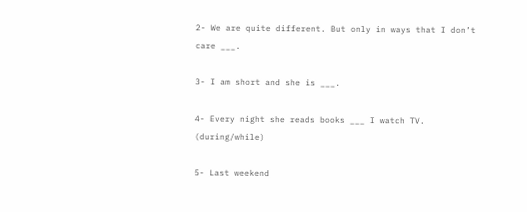2- We are quite different. But only in ways that I don’t care ___.

3- I am short and she is ___.

4- Every night she reads books ___ I watch TV. (during/while)

5- Last weekend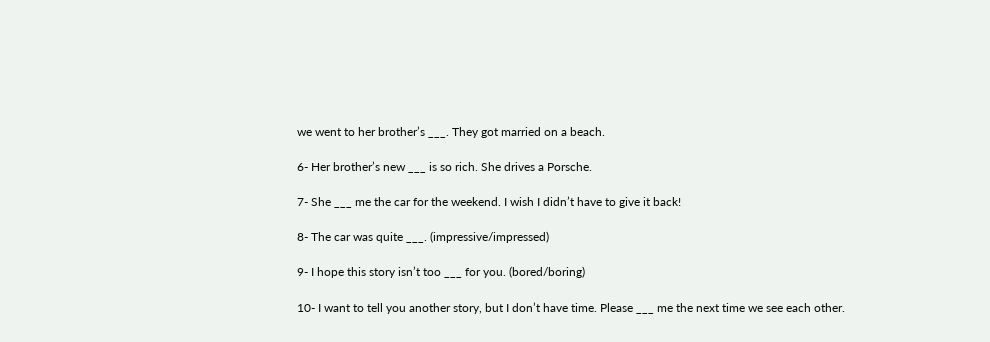we went to her brother’s ___. They got married on a beach.

6- Her brother’s new ___ is so rich. She drives a Porsche.

7- She ___ me the car for the weekend. I wish I didn’t have to give it back!

8- The car was quite ___. (impressive/impressed)

9- I hope this story isn’t too ___ for you. (bored/boring)

10- I want to tell you another story, but I don’t have time. Please ___ me the next time we see each other.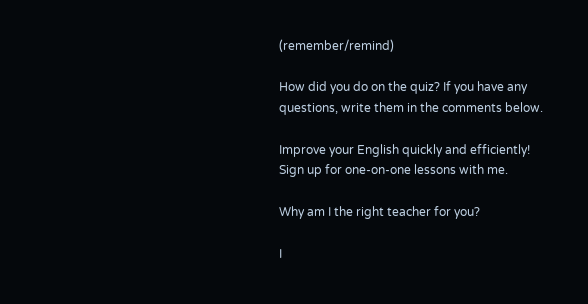(remember/remind)

How did you do on the quiz? If you have any questions, write them in the comments below.

Improve your English quickly and efficiently!
Sign up for one-on-one lessons with me.

Why am I the right teacher for you?

I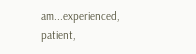am...experienced, patient,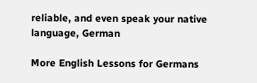reliable, and even speak your native language, German

More English Lessons for Germans